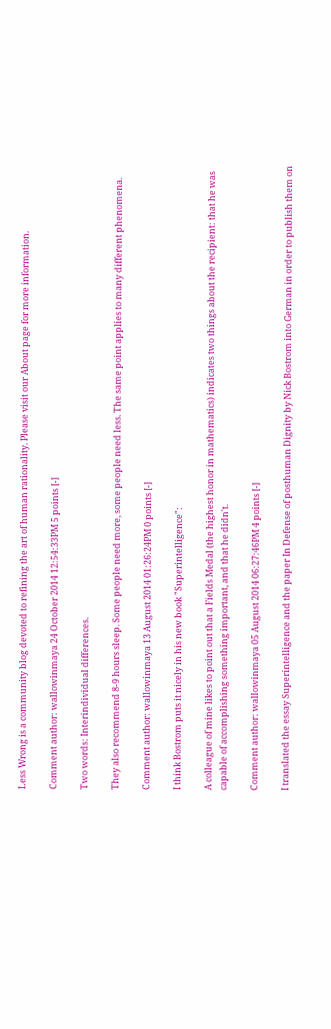Less Wrong is a community blog devoted to refining the art of human rationality. Please visit our About page for more information.

Comment author: wallowinmaya 24 October 2014 12:54:33PM 5 points [-]

Two words: Interindividual differences.

They also recommend 8-9 hours sleep. Some people need more, some people need less. The same point applies to many different phenomena.

Comment author: wallowinmaya 13 August 2014 01:26:24PM 0 points [-]

I think Bostrom puts it nicely in his new book "Superintelligence":

A colleague of mine likes to point out that a Fields Medal (the highest honor in mathematics) indicates two things about the recipient: that he was capable of accomplishing something important, and that he didn't.

Comment author: wallowinmaya 05 August 2014 06:27:46PM 4 points [-]

I translated the essay Superintelligence and the paper In Defense of posthuman Dignity by Nick Bostrom into German in order to publish them on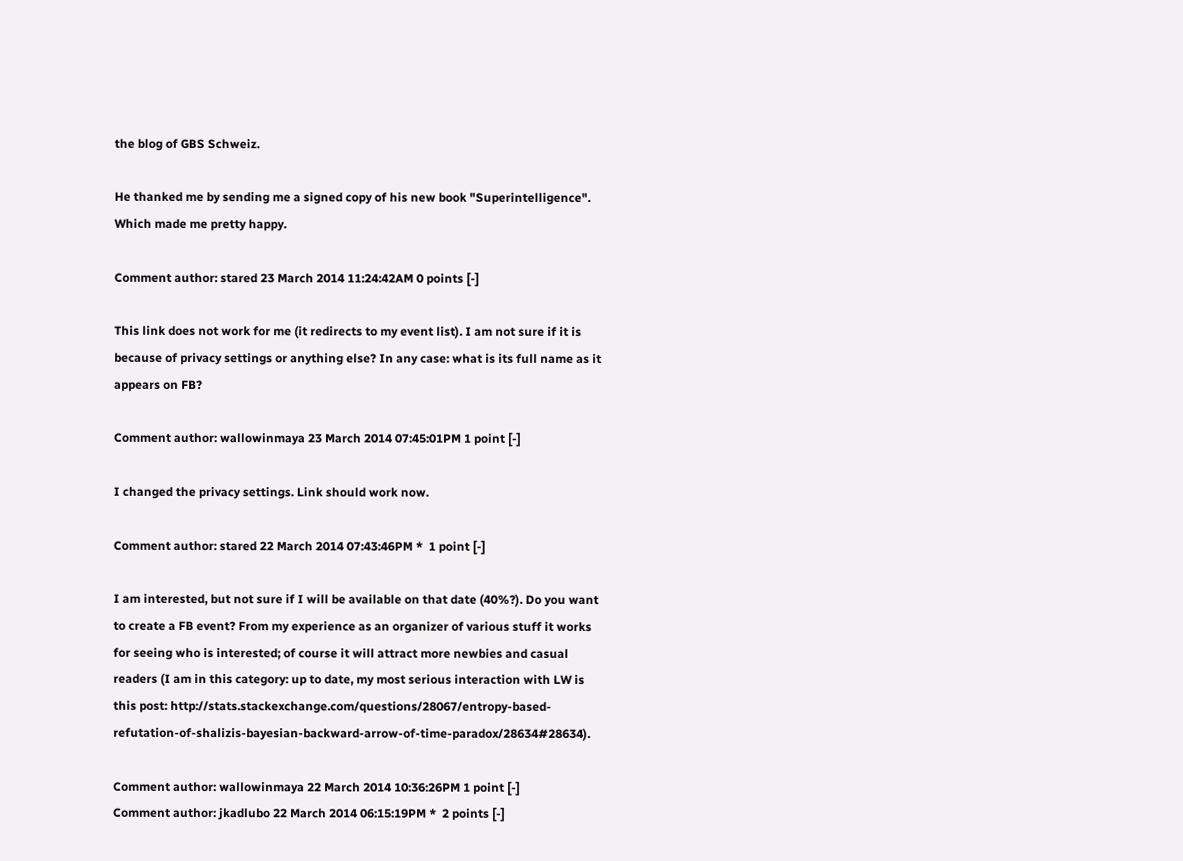the blog of GBS Schweiz.

He thanked me by sending me a signed copy of his new book "Superintelligence". Which made me pretty happy.

Comment author: stared 23 March 2014 11:24:42AM 0 points [-]

This link does not work for me (it redirects to my event list). I am not sure if it is because of privacy settings or anything else? In any case: what is its full name as it appears on FB?

Comment author: wallowinmaya 23 March 2014 07:45:01PM 1 point [-]

I changed the privacy settings. Link should work now.

Comment author: stared 22 March 2014 07:43:46PM *  1 point [-]

I am interested, but not sure if I will be available on that date (40%?). Do you want to create a FB event? From my experience as an organizer of various stuff it works for seeing who is interested; of course it will attract more newbies and casual readers (I am in this category: up to date, my most serious interaction with LW is this post: http://stats.stackexchange.com/questions/28067/entropy-based-refutation-of-shalizis-bayesian-backward-arrow-of-time-paradox/28634#28634).

Comment author: wallowinmaya 22 March 2014 10:36:26PM 1 point [-]
Comment author: jkadlubo 22 March 2014 06:15:19PM *  2 points [-]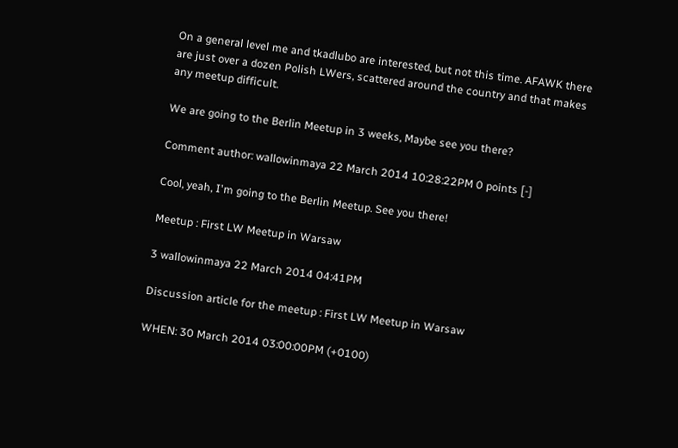On a general level me and tkadlubo are interested, but not this time. AFAWK there are just over a dozen Polish LWers, scattered around the country and that makes any meetup difficult.

We are going to the Berlin Meetup in 3 weeks, Maybe see you there?

Comment author: wallowinmaya 22 March 2014 10:28:22PM 0 points [-]

Cool, yeah, I'm going to the Berlin Meetup. See you there!

Meetup : First LW Meetup in Warsaw

3 wallowinmaya 22 March 2014 04:41PM

Discussion article for the meetup : First LW Meetup in Warsaw

WHEN: 30 March 2014 03:00:00PM (+0100)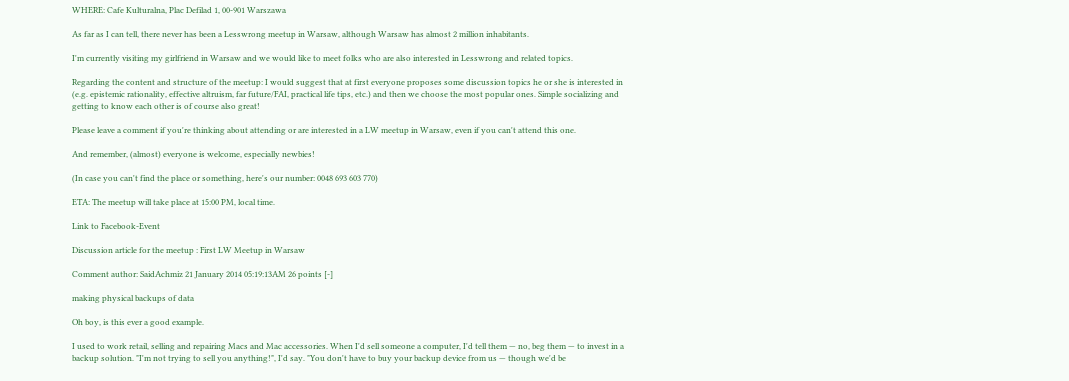WHERE: Cafe Kulturalna, Plac Defilad 1, 00-901 Warszawa

As far as I can tell, there never has been a Lesswrong meetup in Warsaw, although Warsaw has almost 2 million inhabitants.

I'm currently visiting my girlfriend in Warsaw and we would like to meet folks who are also interested in Lesswrong and related topics.

Regarding the content and structure of the meetup: I would suggest that at first everyone proposes some discussion topics he or she is interested in (e.g. epistemic rationality, effective altruism, far future/FAI, practical life tips, etc.) and then we choose the most popular ones. Simple socializing and getting to know each other is of course also great!

Please leave a comment if you're thinking about attending or are interested in a LW meetup in Warsaw, even if you can't attend this one.

And remember, (almost) everyone is welcome, especially newbies!

(In case you can't find the place or something, here's our number: 0048 693 603 770)

ETA: The meetup will take place at 15:00 PM, local time.

Link to Facebook-Event

Discussion article for the meetup : First LW Meetup in Warsaw

Comment author: SaidAchmiz 21 January 2014 05:19:13AM 26 points [-]

making physical backups of data

Oh boy, is this ever a good example.

I used to work retail, selling and repairing Macs and Mac accessories. When I'd sell someone a computer, I'd tell them — no, beg them — to invest in a backup solution. "I'm not trying to sell you anything!", I'd say. "You don't have to buy your backup device from us — though we'd be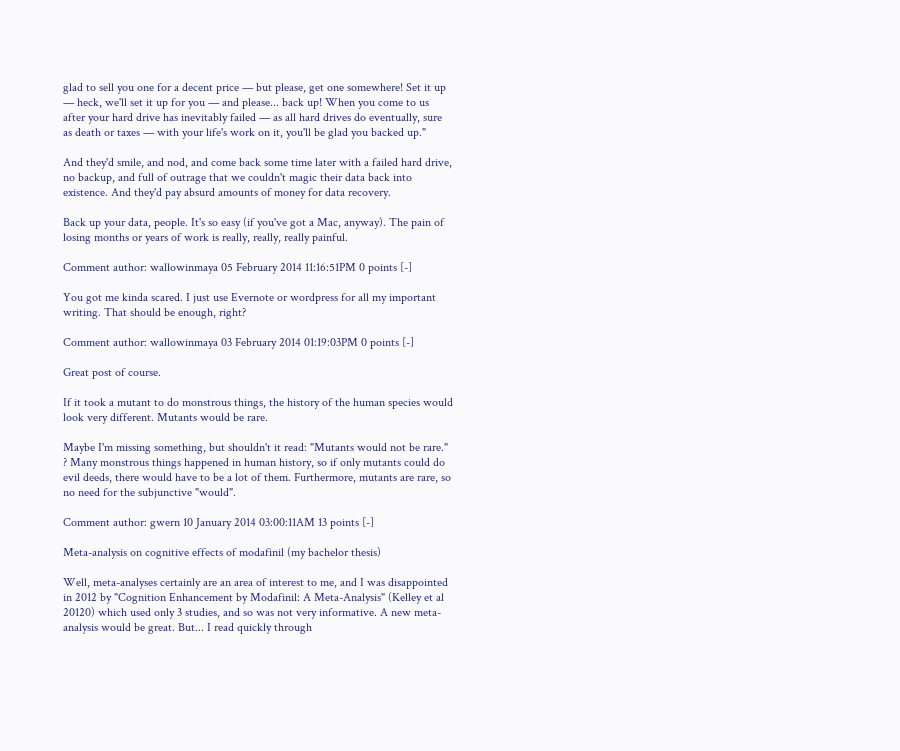glad to sell you one for a decent price — but please, get one somewhere! Set it up — heck, we'll set it up for you — and please... back up! When you come to us after your hard drive has inevitably failed — as all hard drives do eventually, sure as death or taxes — with your life's work on it, you'll be glad you backed up."

And they'd smile, and nod, and come back some time later with a failed hard drive, no backup, and full of outrage that we couldn't magic their data back into existence. And they'd pay absurd amounts of money for data recovery.

Back up your data, people. It's so easy (if you've got a Mac, anyway). The pain of losing months or years of work is really, really, really painful.

Comment author: wallowinmaya 05 February 2014 11:16:51PM 0 points [-]

You got me kinda scared. I just use Evernote or wordpress for all my important writing. That should be enough, right?

Comment author: wallowinmaya 03 February 2014 01:19:03PM 0 points [-]

Great post of course.

If it took a mutant to do monstrous things, the history of the human species would look very different. Mutants would be rare.

Maybe I'm missing something, but shouldn't it read: "Mutants would not be rare." ? Many monstrous things happened in human history, so if only mutants could do evil deeds, there would have to be a lot of them. Furthermore, mutants are rare, so no need for the subjunctive "would".

Comment author: gwern 10 January 2014 03:00:11AM 13 points [-]

Meta-analysis on cognitive effects of modafinil (my bachelor thesis)

Well, meta-analyses certainly are an area of interest to me, and I was disappointed in 2012 by "Cognition Enhancement by Modafinil: A Meta-Analysis" (Kelley et al 20120) which used only 3 studies, and so was not very informative. A new meta-analysis would be great. But... I read quickly through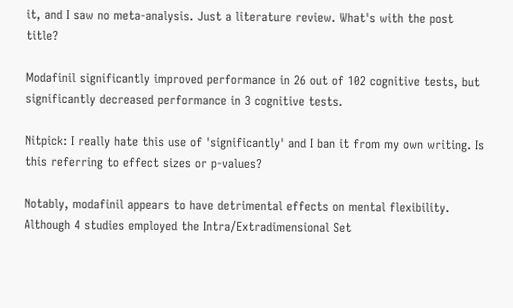it, and I saw no meta-analysis. Just a literature review. What's with the post title?

Modafinil significantly improved performance in 26 out of 102 cognitive tests, but significantly decreased performance in 3 cognitive tests.

Nitpick: I really hate this use of 'significantly' and I ban it from my own writing. Is this referring to effect sizes or p-values?

Notably, modafinil appears to have detrimental effects on mental flexibility. Although 4 studies employed the Intra/Extradimensional Set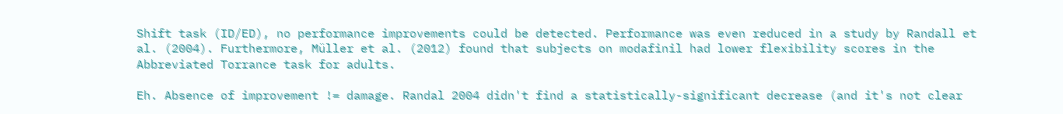Shift task (ID/ED), no performance improvements could be detected. Performance was even reduced in a study by Randall et al. (2004). Furthermore, Müller et al. (2012) found that subjects on modafinil had lower flexibility scores in the Abbreviated Torrance task for adults.

Eh. Absence of improvement != damage. Randal 2004 didn't find a statistically-significant decrease (and it's not clear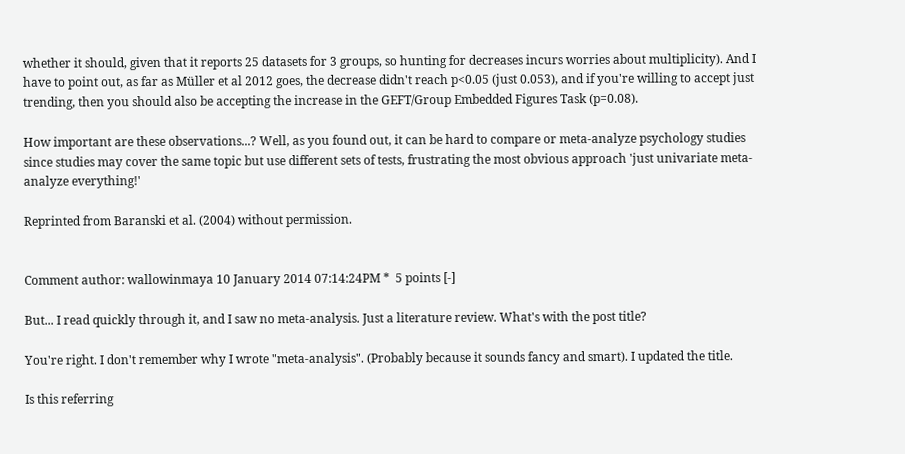whether it should, given that it reports 25 datasets for 3 groups, so hunting for decreases incurs worries about multiplicity). And I have to point out, as far as Müller et al 2012 goes, the decrease didn't reach p<0.05 (just 0.053), and if you're willing to accept just trending, then you should also be accepting the increase in the GEFT/Group Embedded Figures Task (p=0.08).

How important are these observations...? Well, as you found out, it can be hard to compare or meta-analyze psychology studies since studies may cover the same topic but use different sets of tests, frustrating the most obvious approach 'just univariate meta-analyze everything!'

Reprinted from Baranski et al. (2004) without permission.


Comment author: wallowinmaya 10 January 2014 07:14:24PM *  5 points [-]

But... I read quickly through it, and I saw no meta-analysis. Just a literature review. What's with the post title?

You're right. I don't remember why I wrote "meta-analysis". (Probably because it sounds fancy and smart). I updated the title.

Is this referring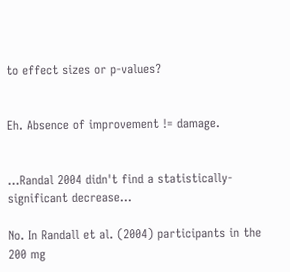to effect sizes or p-values?


Eh. Absence of improvement != damage.


...Randal 2004 didn't find a statistically-significant decrease...

No. In Randall et al. (2004) participants in the 200 mg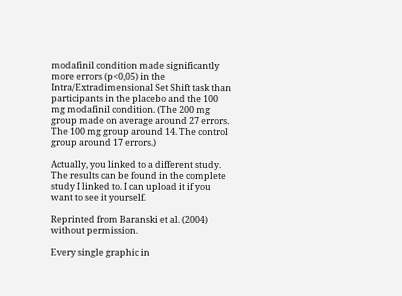modafinil condition made significantly more errors (p<0,05) in the Intra/Extradimensional Set Shift task than participants in the placebo and the 100 mg modafinil condition. (The 200 mg group made on average around 27 errors. The 100 mg group around 14. The control group around 17 errors.)

Actually, you linked to a different study. The results can be found in the complete study I linked to. I can upload it if you want to see it yourself.

Reprinted from Baranski et al. (2004) without permission.

Every single graphic in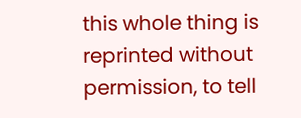this whole thing is reprinted without permission, to tell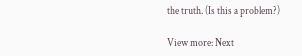the truth. (Is this a problem?)

View more: Next